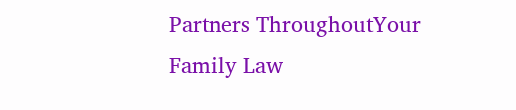Partners ThroughoutYour Family Law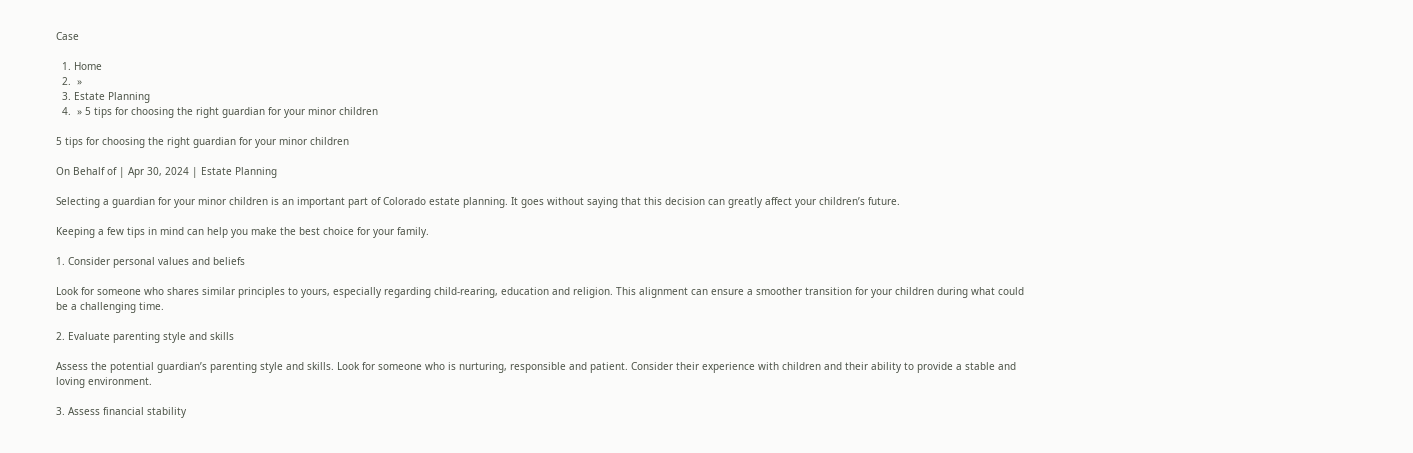Case

  1. Home
  2.  »
  3. Estate Planning
  4.  » 5 tips for choosing the right guardian for your minor children

5 tips for choosing the right guardian for your minor children

On Behalf of | Apr 30, 2024 | Estate Planning

Selecting a guardian for your minor children is an important part of Colorado estate planning. It goes without saying that this decision can greatly affect your children’s future.

Keeping a few tips in mind can help you make the best choice for your family.

1. Consider personal values and beliefs

Look for someone who shares similar principles to yours, especially regarding child-rearing, education and religion. This alignment can ensure a smoother transition for your children during what could be a challenging time.

2. Evaluate parenting style and skills

Assess the potential guardian’s parenting style and skills. Look for someone who is nurturing, responsible and patient. Consider their experience with children and their ability to provide a stable and loving environment.

3. Assess financial stability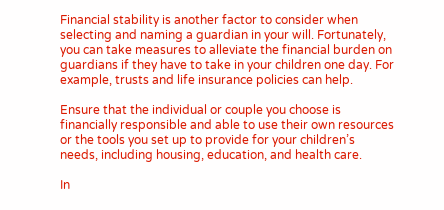Financial stability is another factor to consider when selecting and naming a guardian in your will. Fortunately, you can take measures to alleviate the financial burden on guardians if they have to take in your children one day. For example, trusts and life insurance policies can help.

Ensure that the individual or couple you choose is financially responsible and able to use their own resources or the tools you set up to provide for your children’s needs, including housing, education, and health care.

In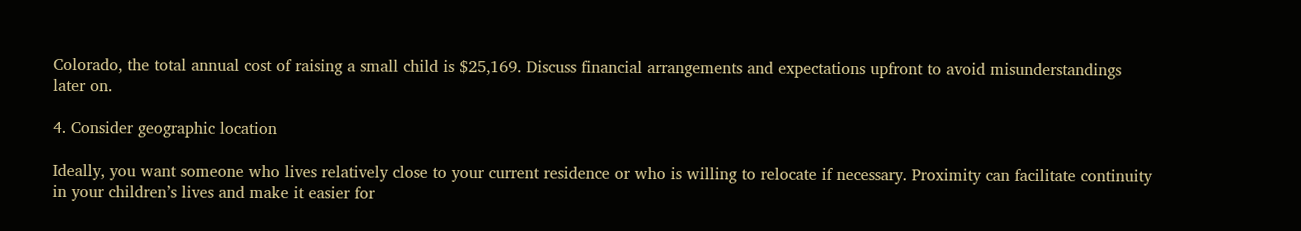Colorado, the total annual cost of raising a small child is $25,169. Discuss financial arrangements and expectations upfront to avoid misunderstandings later on.

4. Consider geographic location

Ideally, you want someone who lives relatively close to your current residence or who is willing to relocate if necessary. Proximity can facilitate continuity in your children’s lives and make it easier for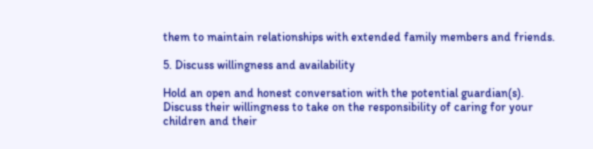them to maintain relationships with extended family members and friends.

5. Discuss willingness and availability

Hold an open and honest conversation with the potential guardian(s). Discuss their willingness to take on the responsibility of caring for your children and their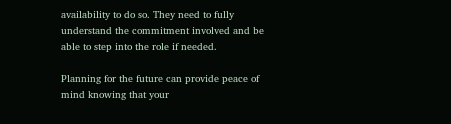availability to do so. They need to fully understand the commitment involved and be able to step into the role if needed.

Planning for the future can provide peace of mind knowing that your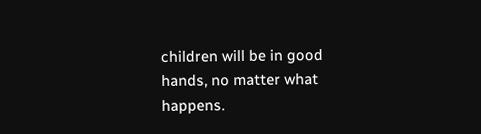children will be in good hands, no matter what happens.